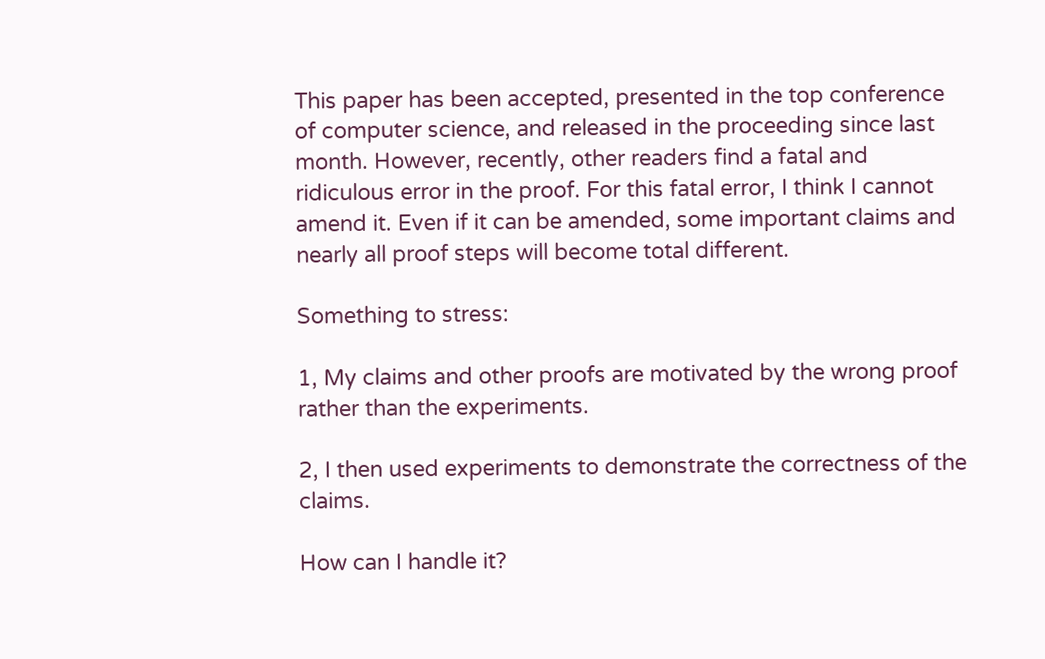This paper has been accepted, presented in the top conference of computer science, and released in the proceeding since last month. However, recently, other readers find a fatal and ridiculous error in the proof. For this fatal error, I think I cannot amend it. Even if it can be amended, some important claims and nearly all proof steps will become total different.

Something to stress:

1, My claims and other proofs are motivated by the wrong proof rather than the experiments.

2, I then used experiments to demonstrate the correctness of the claims.

How can I handle it?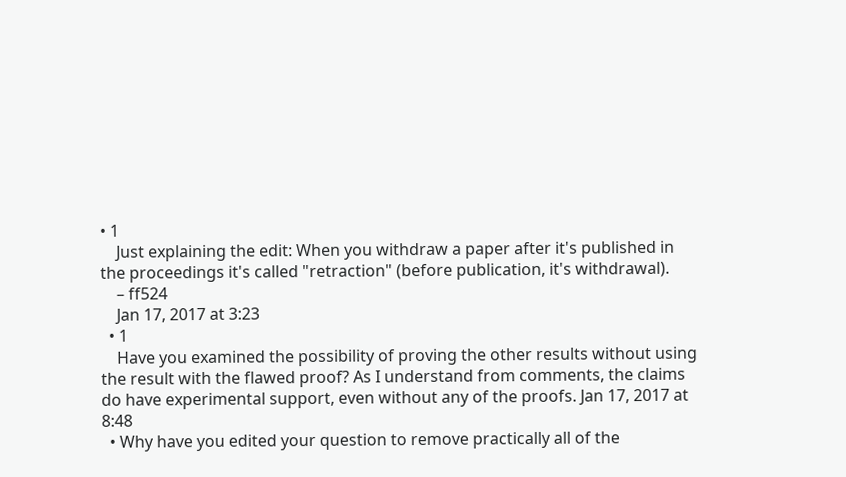• 1
    Just explaining the edit: When you withdraw a paper after it's published in the proceedings it's called "retraction" (before publication, it's withdrawal).
    – ff524
    Jan 17, 2017 at 3:23
  • 1
    Have you examined the possibility of proving the other results without using the result with the flawed proof? As I understand from comments, the claims do have experimental support, even without any of the proofs. Jan 17, 2017 at 8:48
  • Why have you edited your question to remove practically all of the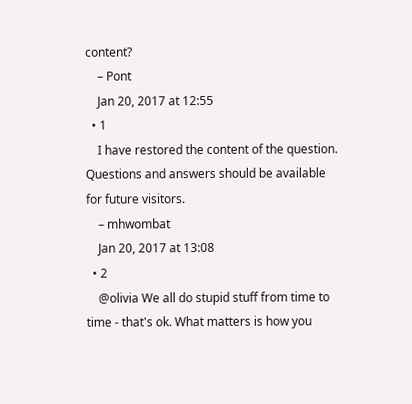content?
    – Pont
    Jan 20, 2017 at 12:55
  • 1
    I have restored the content of the question. Questions and answers should be available for future visitors.
    – mhwombat
    Jan 20, 2017 at 13:08
  • 2
    @olivia We all do stupid stuff from time to time - that's ok. What matters is how you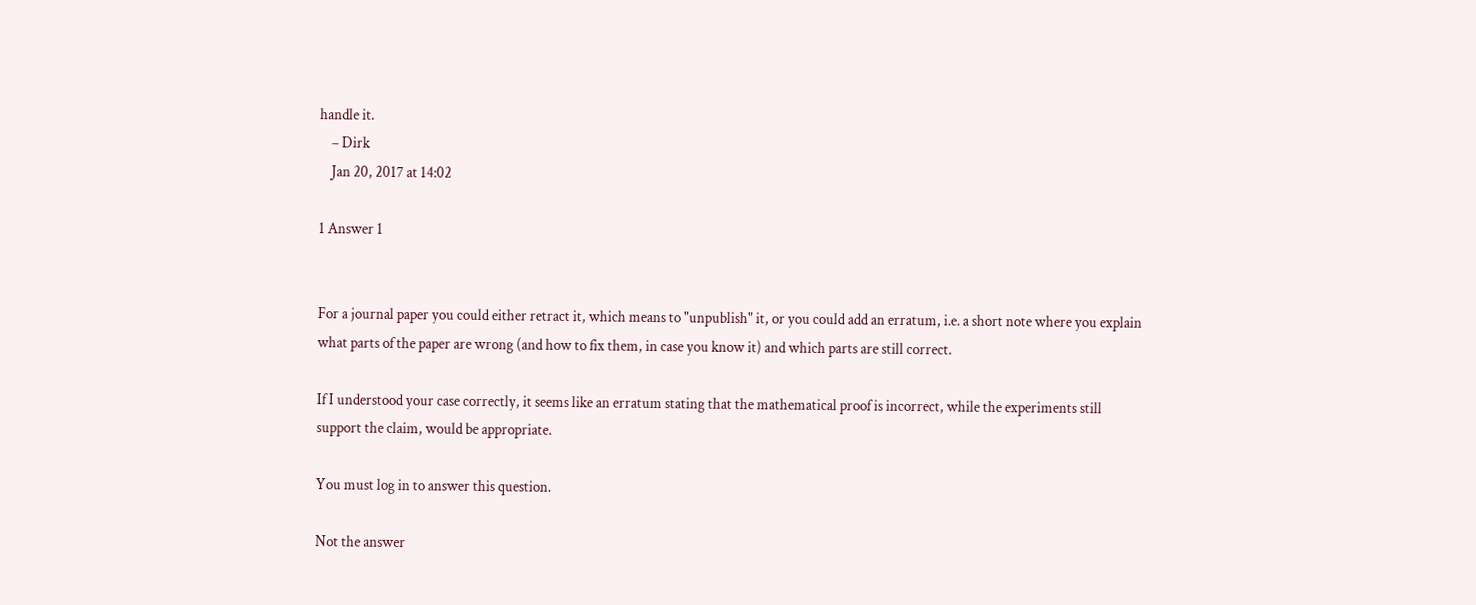handle it.
    – Dirk
    Jan 20, 2017 at 14:02

1 Answer 1


For a journal paper you could either retract it, which means to "unpublish" it, or you could add an erratum, i.e. a short note where you explain what parts of the paper are wrong (and how to fix them, in case you know it) and which parts are still correct.

If I understood your case correctly, it seems like an erratum stating that the mathematical proof is incorrect, while the experiments still support the claim, would be appropriate.

You must log in to answer this question.

Not the answer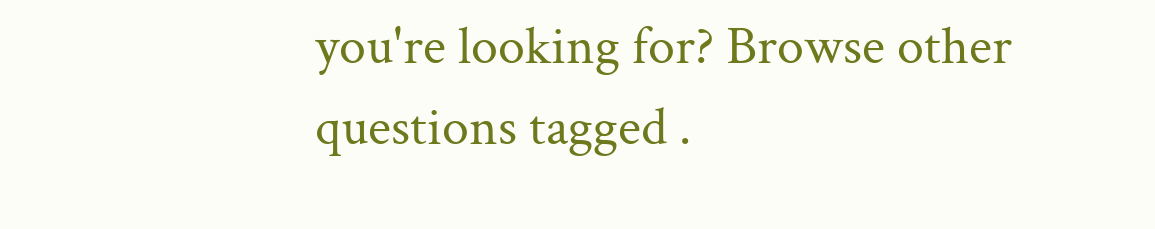you're looking for? Browse other questions tagged .